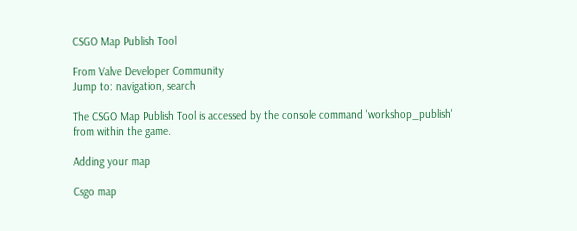CSGO Map Publish Tool

From Valve Developer Community
Jump to: navigation, search

The CSGO Map Publish Tool is accessed by the console command 'workshop_publish' from within the game.

Adding your map

Csgo map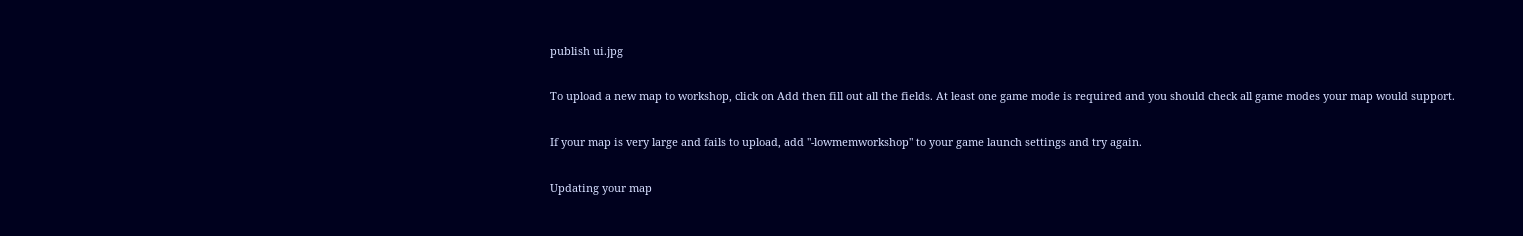publish ui.jpg

To upload a new map to workshop, click on Add then fill out all the fields. At least one game mode is required and you should check all game modes your map would support.

If your map is very large and fails to upload, add "-lowmemworkshop" to your game launch settings and try again.

Updating your map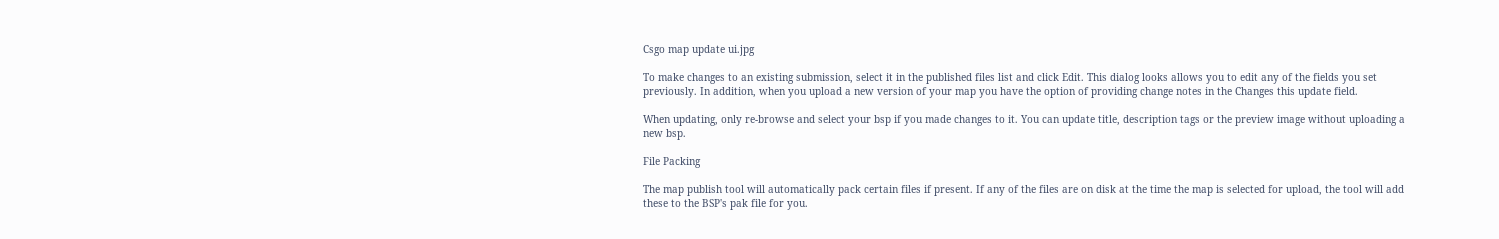Csgo map update ui.jpg

To make changes to an existing submission, select it in the published files list and click Edit. This dialog looks allows you to edit any of the fields you set previously. In addition, when you upload a new version of your map you have the option of providing change notes in the Changes this update field.

When updating, only re-browse and select your bsp if you made changes to it. You can update title, description tags or the preview image without uploading a new bsp.

File Packing

The map publish tool will automatically pack certain files if present. If any of the files are on disk at the time the map is selected for upload, the tool will add these to the BSP's pak file for you.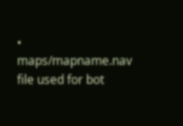• maps/mapname.nav file used for bot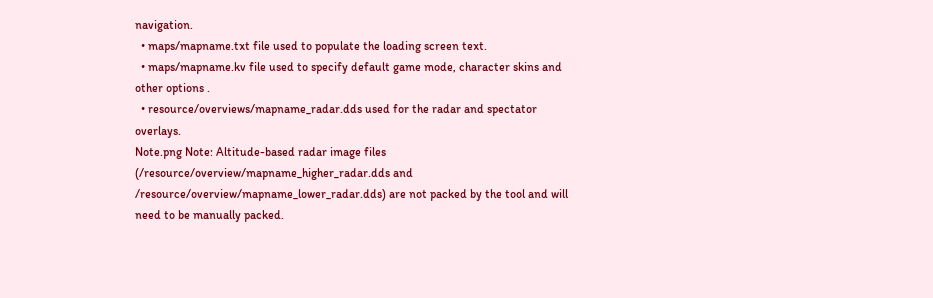navigation.
  • maps/mapname.txt file used to populate the loading screen text.
  • maps/mapname.kv file used to specify default game mode, character skins and other options .
  • resource/overviews/mapname_radar.dds used for the radar and spectator overlays.
Note.png Note: Altitude-based radar image files (/resource/overview/mapname_higher_radar.dds and /resource/overview/mapname_lower_radar.dds) are not packed by the tool and will need to be manually packed.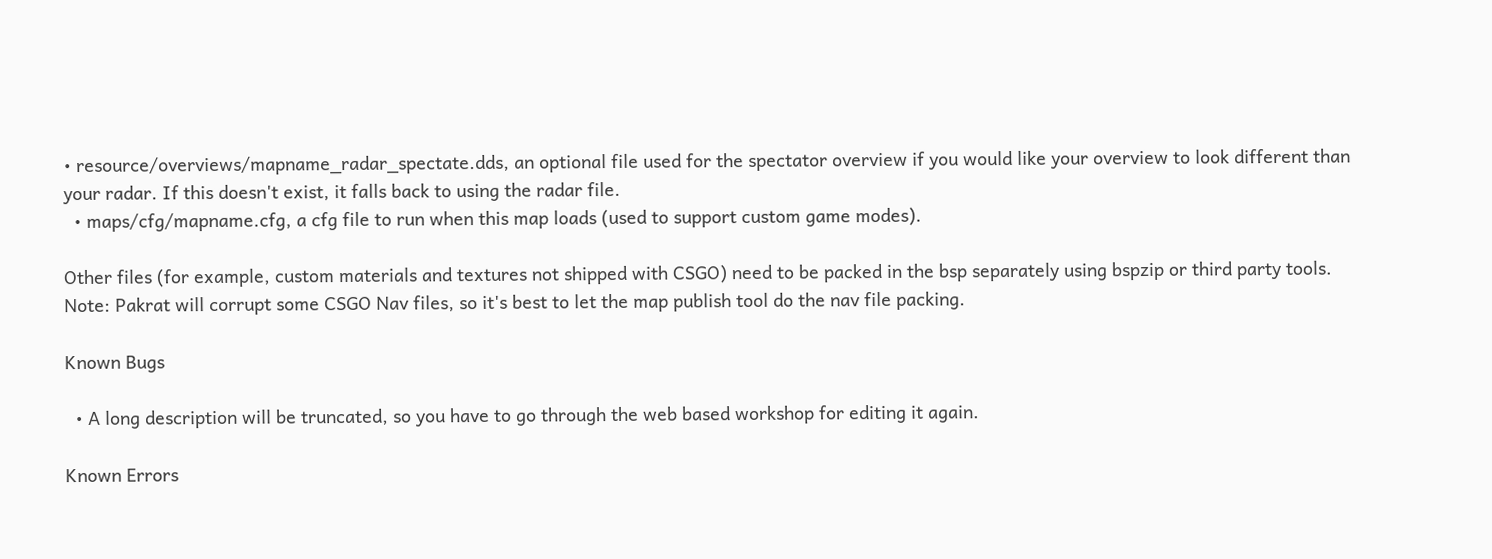• resource/overviews/mapname_radar_spectate.dds, an optional file used for the spectator overview if you would like your overview to look different than your radar. If this doesn't exist, it falls back to using the radar file.
  • maps/cfg/mapname.cfg, a cfg file to run when this map loads (used to support custom game modes).

Other files (for example, custom materials and textures not shipped with CSGO) need to be packed in the bsp separately using bspzip or third party tools. Note: Pakrat will corrupt some CSGO Nav files, so it's best to let the map publish tool do the nav file packing.

Known Bugs

  • A long description will be truncated, so you have to go through the web based workshop for editing it again.

Known Errors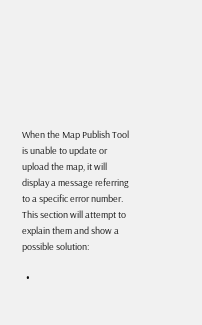When the Map Publish Tool is unable to update or upload the map, it will display a message referring to a specific error number. This section will attempt to explain them and show a possible solution:

  •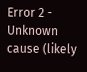Error 2 - Unknown cause (likely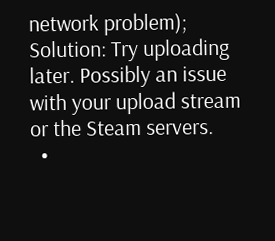network problem); Solution: Try uploading later. Possibly an issue with your upload stream or the Steam servers.
  •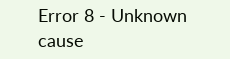Error 8 - Unknown cause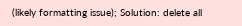(likely formatting issue); Solution: delete all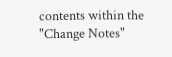contents within the "Change Notes"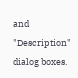and "Description" dialog boxes.